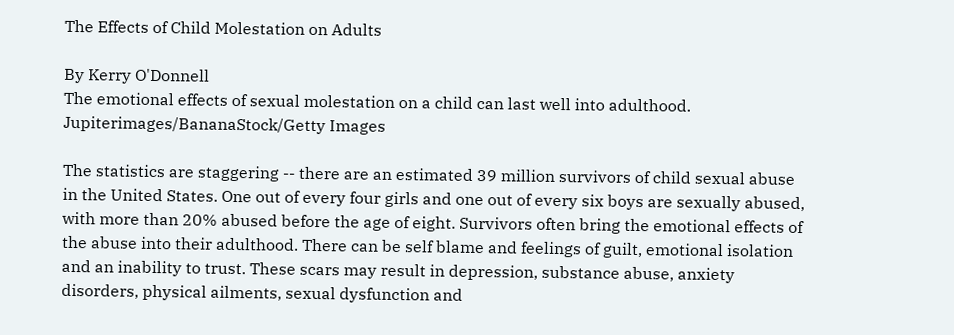The Effects of Child Molestation on Adults

By Kerry O'Donnell
The emotional effects of sexual molestation on a child can last well into adulthood.
Jupiterimages/BananaStock/Getty Images

The statistics are staggering -- there are an estimated 39 million survivors of child sexual abuse in the United States. One out of every four girls and one out of every six boys are sexually abused, with more than 20% abused before the age of eight. Survivors often bring the emotional effects of the abuse into their adulthood. There can be self blame and feelings of guilt, emotional isolation and an inability to trust. These scars may result in depression, substance abuse, anxiety disorders, physical ailments, sexual dysfunction and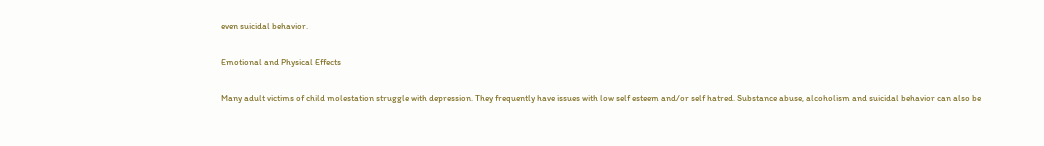even suicidal behavior.

Emotional and Physical Effects

Many adult victims of child molestation struggle with depression. They frequently have issues with low self esteem and/or self hatred. Substance abuse, alcoholism and suicidal behavior can also be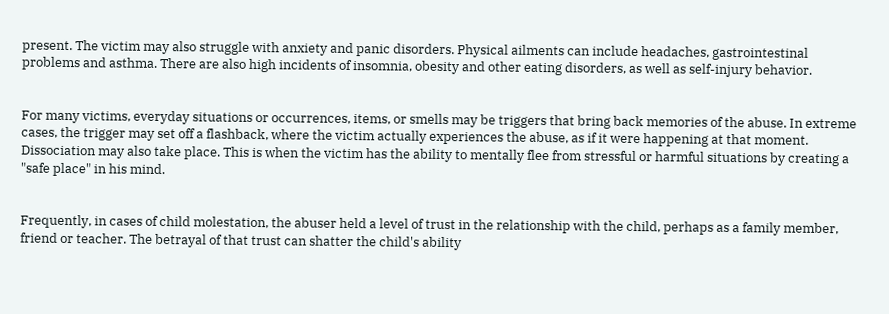present. The victim may also struggle with anxiety and panic disorders. Physical ailments can include headaches, gastrointestinal problems and asthma. There are also high incidents of insomnia, obesity and other eating disorders, as well as self-injury behavior.


For many victims, everyday situations or occurrences, items, or smells may be triggers that bring back memories of the abuse. In extreme cases, the trigger may set off a flashback, where the victim actually experiences the abuse, as if it were happening at that moment. Dissociation may also take place. This is when the victim has the ability to mentally flee from stressful or harmful situations by creating a "safe place" in his mind.


Frequently, in cases of child molestation, the abuser held a level of trust in the relationship with the child, perhaps as a family member, friend or teacher. The betrayal of that trust can shatter the child's ability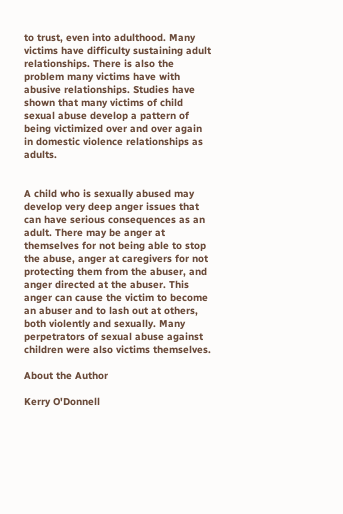to trust, even into adulthood. Many victims have difficulty sustaining adult relationships. There is also the problem many victims have with abusive relationships. Studies have shown that many victims of child sexual abuse develop a pattern of being victimized over and over again in domestic violence relationships as adults.


A child who is sexually abused may develop very deep anger issues that can have serious consequences as an adult. There may be anger at themselves for not being able to stop the abuse, anger at caregivers for not protecting them from the abuser, and anger directed at the abuser. This anger can cause the victim to become an abuser and to lash out at others, both violently and sexually. Many perpetrators of sexual abuse against children were also victims themselves.

About the Author

Kerry O'Donnell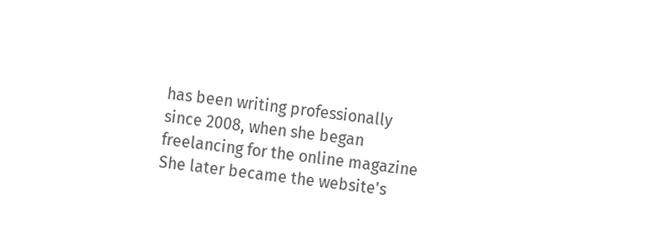has been writing professionally since 2008, when she began freelancing for the online magazine She later became the website's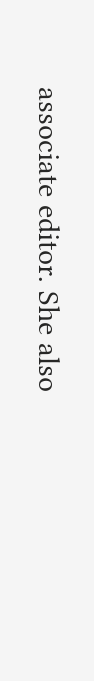associate editor. She also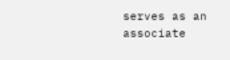serves as an associate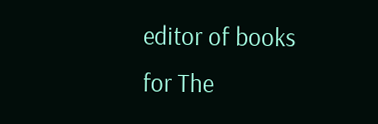editor of books for The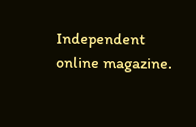Independent online magazine.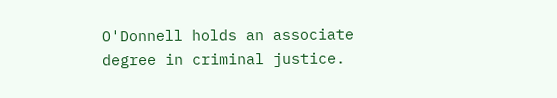O'Donnell holds an associate degree in criminal justice.